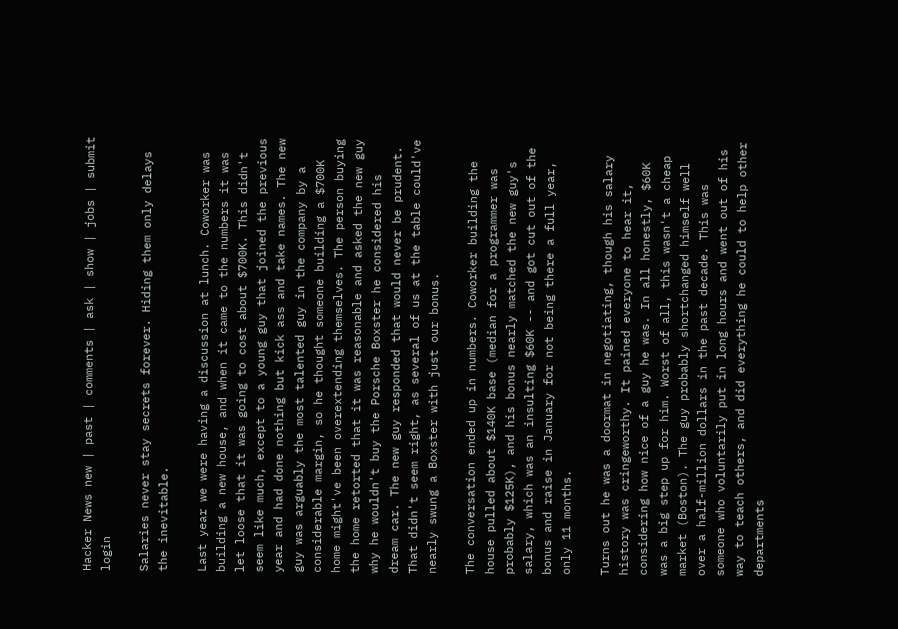Hacker News new | past | comments | ask | show | jobs | submit login

Salaries never stay secrets forever. Hiding them only delays the inevitable.

Last year we were having a discussion at lunch. Coworker was building a new house, and when it came to the numbers it was let loose that it was going to cost about $700K. This didn't seem like much, except to a young guy that joined the previous year and had done nothing but kick ass and take names. The new guy was arguably the most talented guy in the company by a considerable margin, so he thought someone building a $700K home might've been overextending themselves. The person buying the home retorted that it was reasonable and asked the new guy why he wouldn't buy the Porsche Boxster he considered his dream car. The new guy responded that would never be prudent. That didn't seem right, as several of us at the table could've nearly swung a Boxster with just our bonus.

The conversation ended up in numbers. Coworker building the house pulled about $140K base (median for a programmer was probably $125K), and his bonus nearly matched the new guy's salary, which was an insulting $60K -- and got cut out of the bonus and raise in January for not being there a full year, only 11 months.

Turns out he was a doormat in negotiating, though his salary history was cringeworthy. It pained everyone to hear it, considering how nice of a guy he was. In all honestly, $60K was a big step up for him. Worst of all, this wasn't a cheap market (Boston). The guy probably shortchanged himself well over a half-million dollars in the past decade. This was someone who voluntarily put in long hours and went out of his way to teach others, and did everything he could to help other departments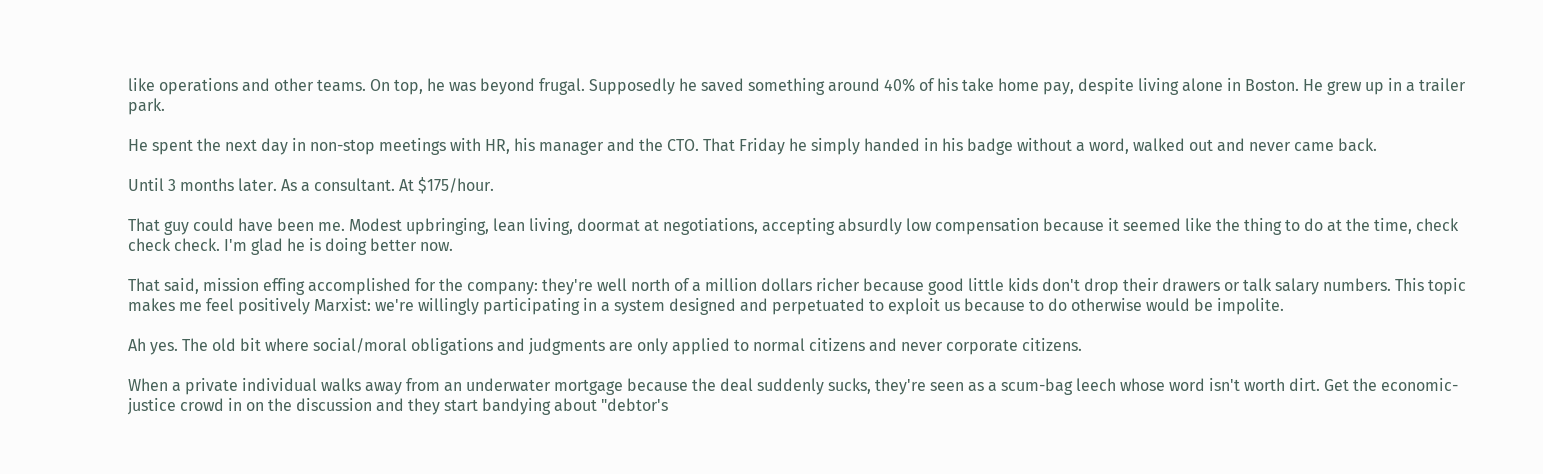like operations and other teams. On top, he was beyond frugal. Supposedly he saved something around 40% of his take home pay, despite living alone in Boston. He grew up in a trailer park.

He spent the next day in non-stop meetings with HR, his manager and the CTO. That Friday he simply handed in his badge without a word, walked out and never came back.

Until 3 months later. As a consultant. At $175/hour.

That guy could have been me. Modest upbringing, lean living, doormat at negotiations, accepting absurdly low compensation because it seemed like the thing to do at the time, check check check. I'm glad he is doing better now.

That said, mission effing accomplished for the company: they're well north of a million dollars richer because good little kids don't drop their drawers or talk salary numbers. This topic makes me feel positively Marxist: we're willingly participating in a system designed and perpetuated to exploit us because to do otherwise would be impolite.

Ah yes. The old bit where social/moral obligations and judgments are only applied to normal citizens and never corporate citizens.

When a private individual walks away from an underwater mortgage because the deal suddenly sucks, they're seen as a scum-bag leech whose word isn't worth dirt. Get the economic-justice crowd in on the discussion and they start bandying about "debtor's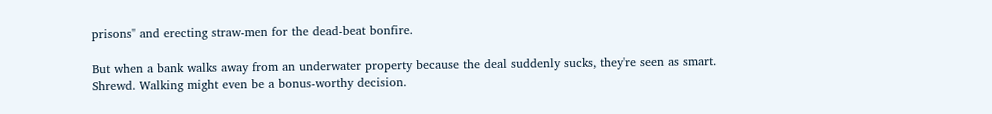prisons" and erecting straw-men for the dead-beat bonfire.

But when a bank walks away from an underwater property because the deal suddenly sucks, they're seen as smart. Shrewd. Walking might even be a bonus-worthy decision.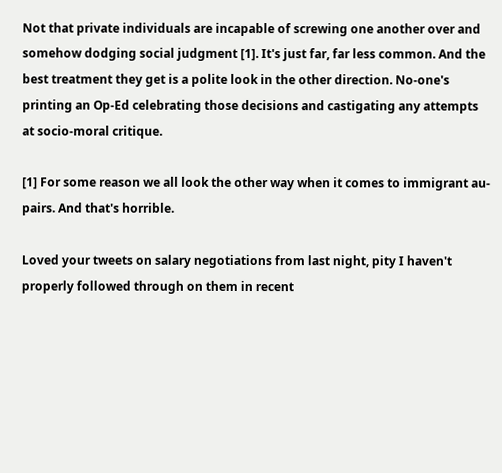Not that private individuals are incapable of screwing one another over and somehow dodging social judgment [1]. It's just far, far less common. And the best treatment they get is a polite look in the other direction. No-one's printing an Op-Ed celebrating those decisions and castigating any attempts at socio-moral critique.

[1] For some reason we all look the other way when it comes to immigrant au-pairs. And that's horrible.

Loved your tweets on salary negotiations from last night, pity I haven't properly followed through on them in recent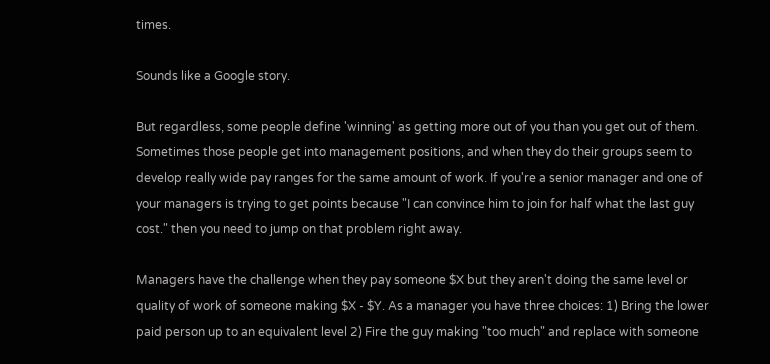times.

Sounds like a Google story.

But regardless, some people define 'winning' as getting more out of you than you get out of them. Sometimes those people get into management positions, and when they do their groups seem to develop really wide pay ranges for the same amount of work. If you're a senior manager and one of your managers is trying to get points because "I can convince him to join for half what the last guy cost." then you need to jump on that problem right away.

Managers have the challenge when they pay someone $X but they aren't doing the same level or quality of work of someone making $X - $Y. As a manager you have three choices: 1) Bring the lower paid person up to an equivalent level 2) Fire the guy making "too much" and replace with someone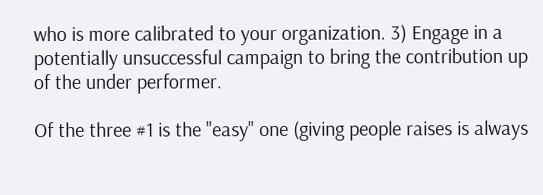who is more calibrated to your organization. 3) Engage in a potentially unsuccessful campaign to bring the contribution up of the under performer.

Of the three #1 is the "easy" one (giving people raises is always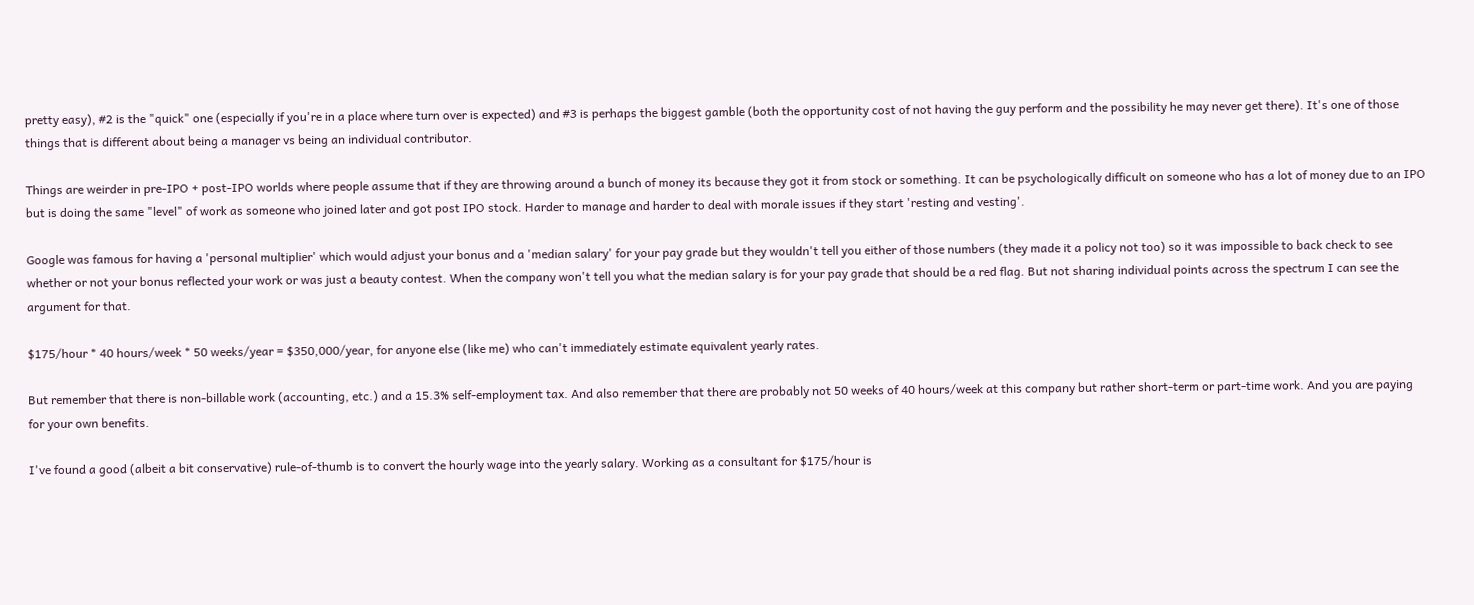pretty easy), #2 is the "quick" one (especially if you're in a place where turn over is expected) and #3 is perhaps the biggest gamble (both the opportunity cost of not having the guy perform and the possibility he may never get there). It's one of those things that is different about being a manager vs being an individual contributor.

Things are weirder in pre-IPO + post-IPO worlds where people assume that if they are throwing around a bunch of money its because they got it from stock or something. It can be psychologically difficult on someone who has a lot of money due to an IPO but is doing the same "level" of work as someone who joined later and got post IPO stock. Harder to manage and harder to deal with morale issues if they start 'resting and vesting'.

Google was famous for having a 'personal multiplier' which would adjust your bonus and a 'median salary' for your pay grade but they wouldn't tell you either of those numbers (they made it a policy not too) so it was impossible to back check to see whether or not your bonus reflected your work or was just a beauty contest. When the company won't tell you what the median salary is for your pay grade that should be a red flag. But not sharing individual points across the spectrum I can see the argument for that.

$175/hour * 40 hours/week * 50 weeks/year = $350,000/year, for anyone else (like me) who can't immediately estimate equivalent yearly rates.

But remember that there is non-billable work (accounting, etc.) and a 15.3% self-employment tax. And also remember that there are probably not 50 weeks of 40 hours/week at this company but rather short-term or part-time work. And you are paying for your own benefits.

I've found a good (albeit a bit conservative) rule-of-thumb is to convert the hourly wage into the yearly salary. Working as a consultant for $175/hour is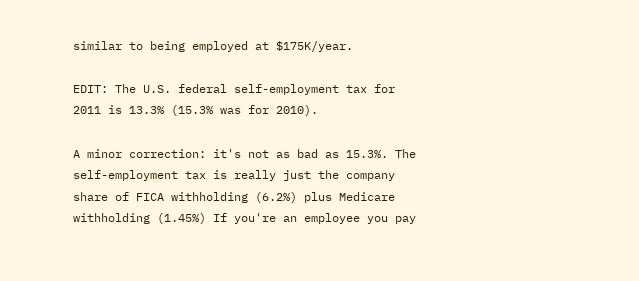similar to being employed at $175K/year.

EDIT: The U.S. federal self-employment tax for 2011 is 13.3% (15.3% was for 2010).

A minor correction: it's not as bad as 15.3%. The self-employment tax is really just the company share of FICA withholding (6.2%) plus Medicare withholding (1.45%) If you're an employee you pay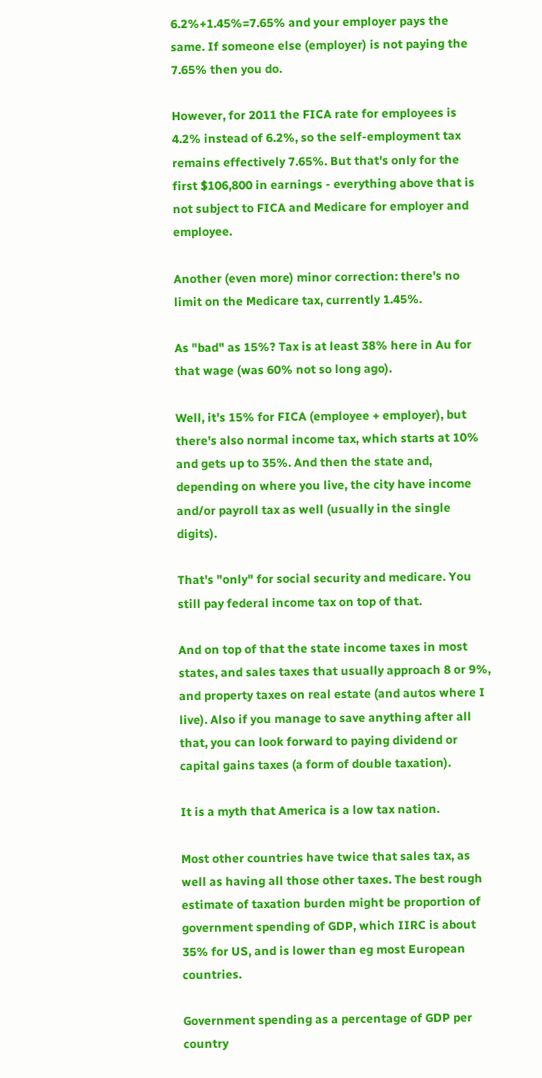6.2%+1.45%=7.65% and your employer pays the same. If someone else (employer) is not paying the 7.65% then you do.

However, for 2011 the FICA rate for employees is 4.2% instead of 6.2%, so the self-employment tax remains effectively 7.65%. But that's only for the first $106,800 in earnings - everything above that is not subject to FICA and Medicare for employer and employee.

Another (even more) minor correction: there's no limit on the Medicare tax, currently 1.45%.

As "bad" as 15%? Tax is at least 38% here in Au for that wage (was 60% not so long ago).

Well, it's 15% for FICA (employee + employer), but there's also normal income tax, which starts at 10% and gets up to 35%. And then the state and, depending on where you live, the city have income and/or payroll tax as well (usually in the single digits).

That's "only" for social security and medicare. You still pay federal income tax on top of that.

And on top of that the state income taxes in most states, and sales taxes that usually approach 8 or 9%, and property taxes on real estate (and autos where I live). Also if you manage to save anything after all that, you can look forward to paying dividend or capital gains taxes (a form of double taxation).

It is a myth that America is a low tax nation.

Most other countries have twice that sales tax, as well as having all those other taxes. The best rough estimate of taxation burden might be proportion of government spending of GDP, which IIRC is about 35% for US, and is lower than eg most European countries.

Government spending as a percentage of GDP per country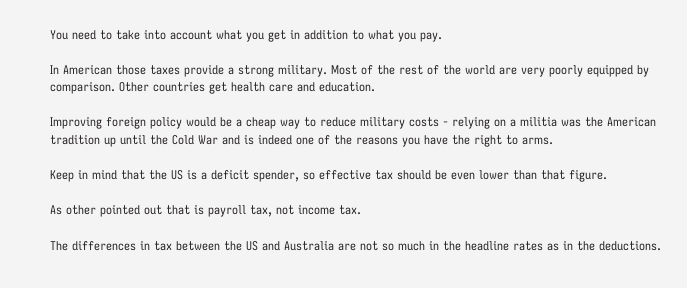You need to take into account what you get in addition to what you pay.

In American those taxes provide a strong military. Most of the rest of the world are very poorly equipped by comparison. Other countries get health care and education.

Improving foreign policy would be a cheap way to reduce military costs - relying on a militia was the American tradition up until the Cold War and is indeed one of the reasons you have the right to arms.

Keep in mind that the US is a deficit spender, so effective tax should be even lower than that figure.

As other pointed out that is payroll tax, not income tax.

The differences in tax between the US and Australia are not so much in the headline rates as in the deductions.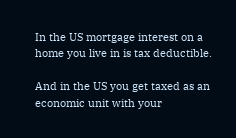In the US mortgage interest on a home you live in is tax deductible.

And in the US you get taxed as an economic unit with your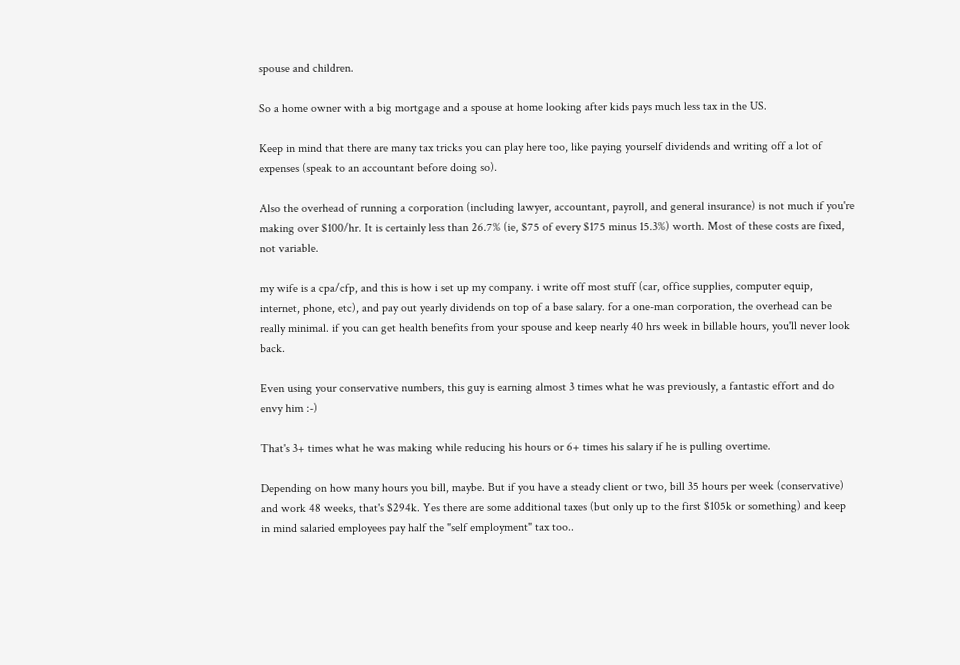spouse and children.

So a home owner with a big mortgage and a spouse at home looking after kids pays much less tax in the US.

Keep in mind that there are many tax tricks you can play here too, like paying yourself dividends and writing off a lot of expenses (speak to an accountant before doing so).

Also the overhead of running a corporation (including lawyer, accountant, payroll, and general insurance) is not much if you're making over $100/hr. It is certainly less than 26.7% (ie, $75 of every $175 minus 15.3%) worth. Most of these costs are fixed, not variable.

my wife is a cpa/cfp, and this is how i set up my company. i write off most stuff (car, office supplies, computer equip, internet, phone, etc), and pay out yearly dividends on top of a base salary. for a one-man corporation, the overhead can be really minimal. if you can get health benefits from your spouse and keep nearly 40 hrs week in billable hours, you'll never look back.

Even using your conservative numbers, this guy is earning almost 3 times what he was previously, a fantastic effort and do envy him :-)

That's 3+ times what he was making while reducing his hours or 6+ times his salary if he is pulling overtime.

Depending on how many hours you bill, maybe. But if you have a steady client or two, bill 35 hours per week (conservative) and work 48 weeks, that's $294k. Yes there are some additional taxes (but only up to the first $105k or something) and keep in mind salaried employees pay half the "self employment" tax too..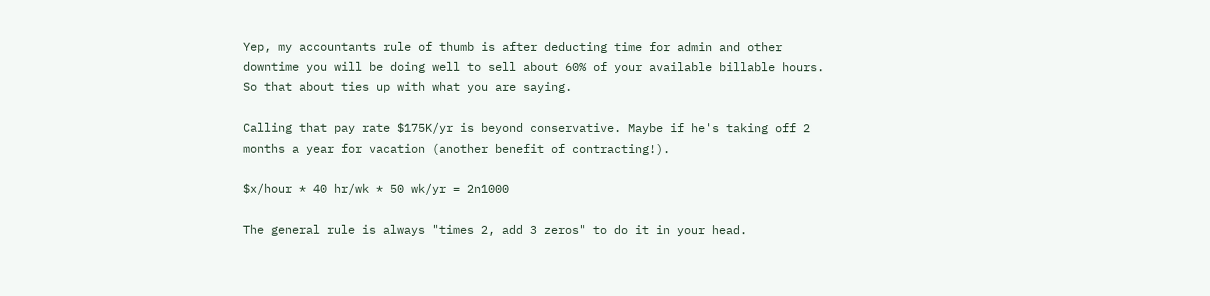Yep, my accountants rule of thumb is after deducting time for admin and other downtime you will be doing well to sell about 60% of your available billable hours. So that about ties up with what you are saying.

Calling that pay rate $175K/yr is beyond conservative. Maybe if he's taking off 2 months a year for vacation (another benefit of contracting!).

$x/hour * 40 hr/wk * 50 wk/yr = 2n1000

The general rule is always "times 2, add 3 zeros" to do it in your head.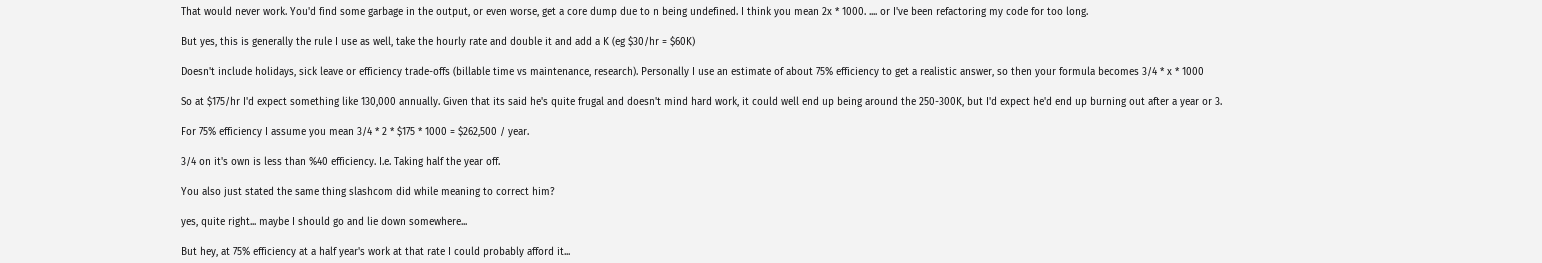That would never work. You'd find some garbage in the output, or even worse, get a core dump due to n being undefined. I think you mean 2x * 1000. .... or I've been refactoring my code for too long.

But yes, this is generally the rule I use as well, take the hourly rate and double it and add a K (eg $30/hr = $60K)

Doesn't include holidays, sick leave or efficiency trade-offs (billable time vs maintenance, research). Personally I use an estimate of about 75% efficiency to get a realistic answer, so then your formula becomes 3/4 * x * 1000

So at $175/hr I'd expect something like 130,000 annually. Given that its said he's quite frugal and doesn't mind hard work, it could well end up being around the 250-300K, but I'd expect he'd end up burning out after a year or 3.

For 75% efficiency I assume you mean 3/4 * 2 * $175 * 1000 = $262,500 / year.

3/4 on it's own is less than %40 efficiency. I.e. Taking half the year off.

You also just stated the same thing slashcom did while meaning to correct him?

yes, quite right... maybe I should go and lie down somewhere...

But hey, at 75% efficiency at a half year's work at that rate I could probably afford it...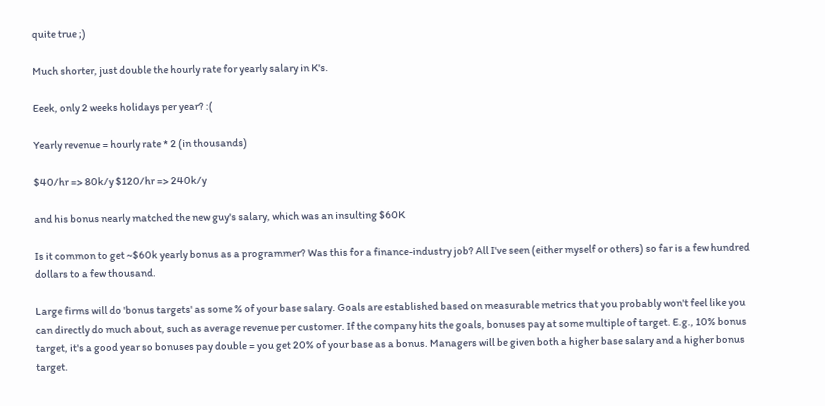quite true ;)

Much shorter, just double the hourly rate for yearly salary in K's.

Eeek, only 2 weeks holidays per year? :(

Yearly revenue = hourly rate * 2 (in thousands)

$40/hr => 80k/y $120/hr => 240k/y

and his bonus nearly matched the new guy's salary, which was an insulting $60K

Is it common to get ~$60k yearly bonus as a programmer? Was this for a finance-industry job? All I've seen (either myself or others) so far is a few hundred dollars to a few thousand.

Large firms will do 'bonus targets' as some % of your base salary. Goals are established based on measurable metrics that you probably won't feel like you can directly do much about, such as average revenue per customer. If the company hits the goals, bonuses pay at some multiple of target. E.g., 10% bonus target, it's a good year so bonuses pay double = you get 20% of your base as a bonus. Managers will be given both a higher base salary and a higher bonus target.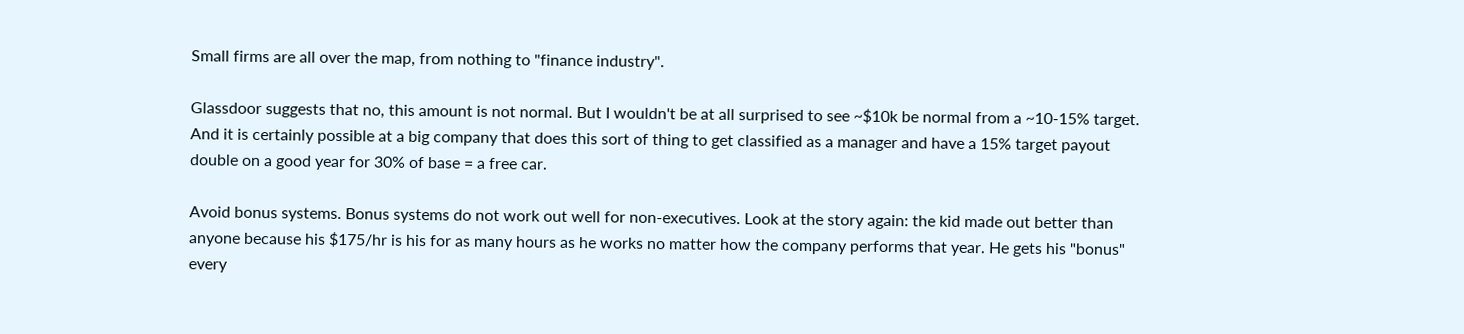Small firms are all over the map, from nothing to "finance industry".

Glassdoor suggests that no, this amount is not normal. But I wouldn't be at all surprised to see ~$10k be normal from a ~10-15% target. And it is certainly possible at a big company that does this sort of thing to get classified as a manager and have a 15% target payout double on a good year for 30% of base = a free car.

Avoid bonus systems. Bonus systems do not work out well for non-executives. Look at the story again: the kid made out better than anyone because his $175/hr is his for as many hours as he works no matter how the company performs that year. He gets his "bonus" every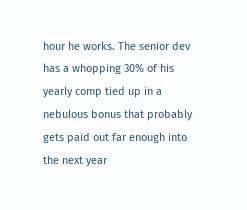hour he works. The senior dev has a whopping 30% of his yearly comp tied up in a nebulous bonus that probably gets paid out far enough into the next year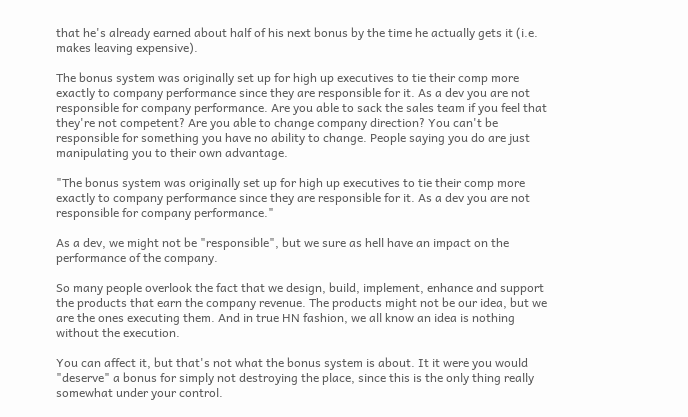that he's already earned about half of his next bonus by the time he actually gets it (i.e. makes leaving expensive).

The bonus system was originally set up for high up executives to tie their comp more exactly to company performance since they are responsible for it. As a dev you are not responsible for company performance. Are you able to sack the sales team if you feel that they're not competent? Are you able to change company direction? You can't be responsible for something you have no ability to change. People saying you do are just manipulating you to their own advantage.

"The bonus system was originally set up for high up executives to tie their comp more exactly to company performance since they are responsible for it. As a dev you are not responsible for company performance."

As a dev, we might not be "responsible", but we sure as hell have an impact on the performance of the company.

So many people overlook the fact that we design, build, implement, enhance and support the products that earn the company revenue. The products might not be our idea, but we are the ones executing them. And in true HN fashion, we all know an idea is nothing without the execution.

You can affect it, but that's not what the bonus system is about. It it were you would "deserve" a bonus for simply not destroying the place, since this is the only thing really somewhat under your control.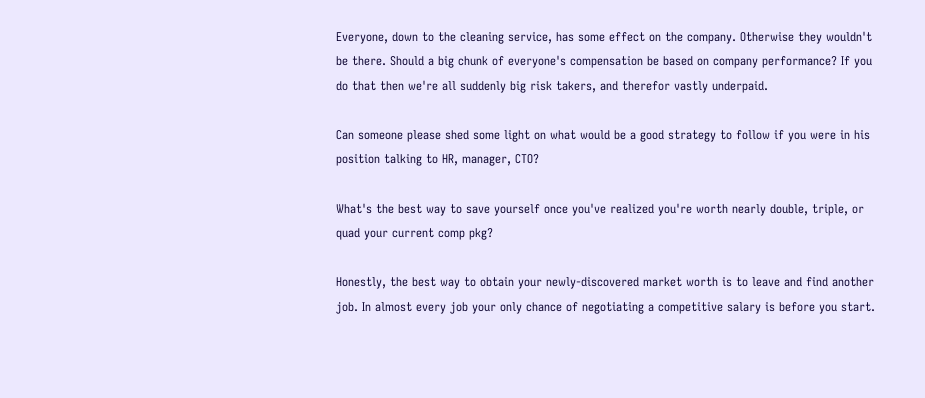Everyone, down to the cleaning service, has some effect on the company. Otherwise they wouldn't be there. Should a big chunk of everyone's compensation be based on company performance? If you do that then we're all suddenly big risk takers, and therefor vastly underpaid.

Can someone please shed some light on what would be a good strategy to follow if you were in his position talking to HR, manager, CTO?

What's the best way to save yourself once you've realized you're worth nearly double, triple, or quad your current comp pkg?

Honestly, the best way to obtain your newly-discovered market worth is to leave and find another job. In almost every job your only chance of negotiating a competitive salary is before you start.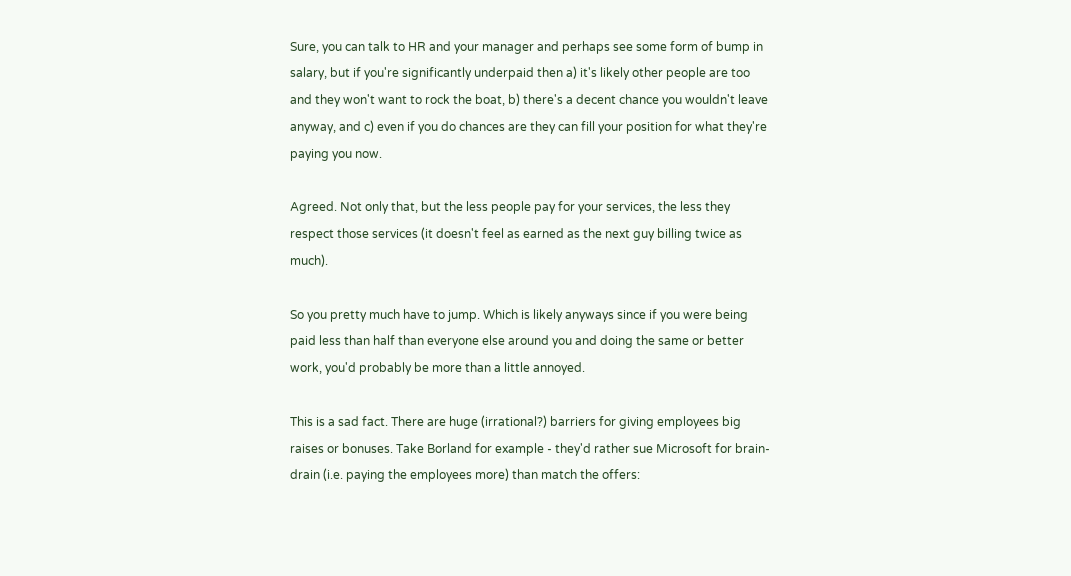Sure, you can talk to HR and your manager and perhaps see some form of bump in salary, but if you're significantly underpaid then a) it's likely other people are too and they won't want to rock the boat, b) there's a decent chance you wouldn't leave anyway, and c) even if you do chances are they can fill your position for what they're paying you now.

Agreed. Not only that, but the less people pay for your services, the less they respect those services (it doesn't feel as earned as the next guy billing twice as much).

So you pretty much have to jump. Which is likely anyways since if you were being paid less than half than everyone else around you and doing the same or better work, you'd probably be more than a little annoyed.

This is a sad fact. There are huge (irrational?) barriers for giving employees big raises or bonuses. Take Borland for example - they'd rather sue Microsoft for brain-drain (i.e. paying the employees more) than match the offers: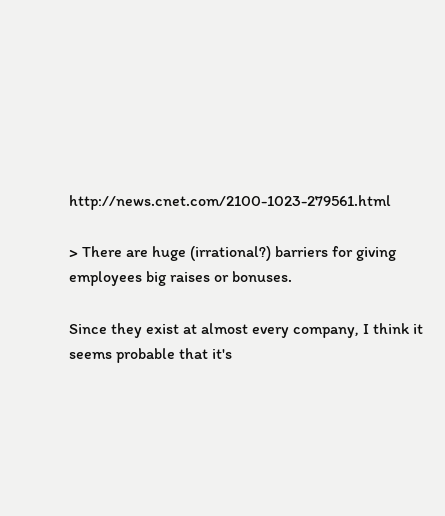http://news.cnet.com/2100-1023-279561.html

> There are huge (irrational?) barriers for giving employees big raises or bonuses.

Since they exist at almost every company, I think it seems probable that it's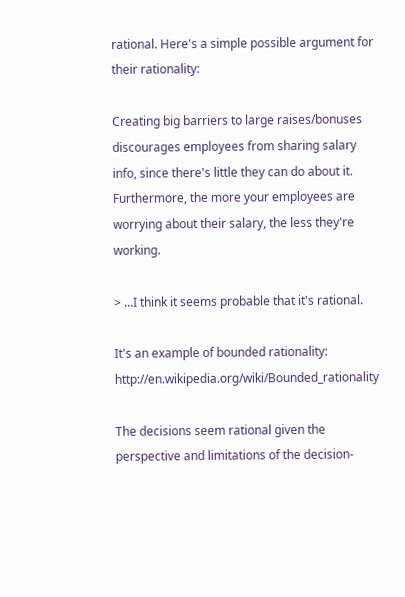rational. Here's a simple possible argument for their rationality:

Creating big barriers to large raises/bonuses discourages employees from sharing salary info, since there's little they can do about it. Furthermore, the more your employees are worrying about their salary, the less they're working.

> ...I think it seems probable that it's rational.

It's an example of bounded rationality: http://en.wikipedia.org/wiki/Bounded_rationality

The decisions seem rational given the perspective and limitations of the decision-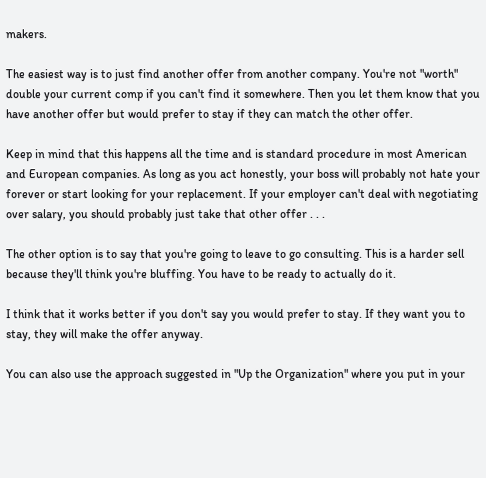makers.

The easiest way is to just find another offer from another company. You're not "worth" double your current comp if you can't find it somewhere. Then you let them know that you have another offer but would prefer to stay if they can match the other offer.

Keep in mind that this happens all the time and is standard procedure in most American and European companies. As long as you act honestly, your boss will probably not hate your forever or start looking for your replacement. If your employer can't deal with negotiating over salary, you should probably just take that other offer . . .

The other option is to say that you're going to leave to go consulting. This is a harder sell because they'll think you're bluffing. You have to be ready to actually do it.

I think that it works better if you don't say you would prefer to stay. If they want you to stay, they will make the offer anyway.

You can also use the approach suggested in "Up the Organization" where you put in your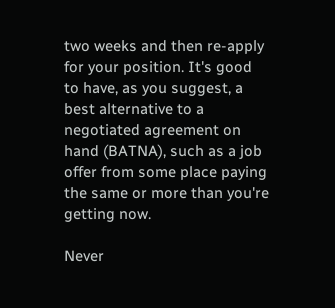two weeks and then re-apply for your position. It's good to have, as you suggest, a best alternative to a negotiated agreement on hand (BATNA), such as a job offer from some place paying the same or more than you're getting now.

Never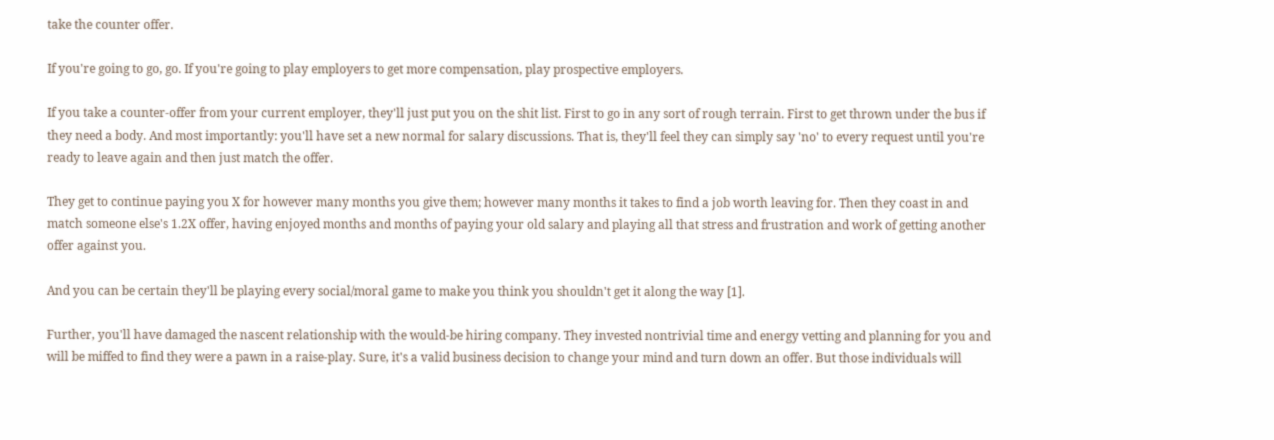take the counter offer.

If you're going to go, go. If you're going to play employers to get more compensation, play prospective employers.

If you take a counter-offer from your current employer, they'll just put you on the shit list. First to go in any sort of rough terrain. First to get thrown under the bus if they need a body. And most importantly: you'll have set a new normal for salary discussions. That is, they'll feel they can simply say 'no' to every request until you're ready to leave again and then just match the offer.

They get to continue paying you X for however many months you give them; however many months it takes to find a job worth leaving for. Then they coast in and match someone else's 1.2X offer, having enjoyed months and months of paying your old salary and playing all that stress and frustration and work of getting another offer against you.

And you can be certain they'll be playing every social/moral game to make you think you shouldn't get it along the way [1].

Further, you'll have damaged the nascent relationship with the would-be hiring company. They invested nontrivial time and energy vetting and planning for you and will be miffed to find they were a pawn in a raise-play. Sure, it's a valid business decision to change your mind and turn down an offer. But those individuals will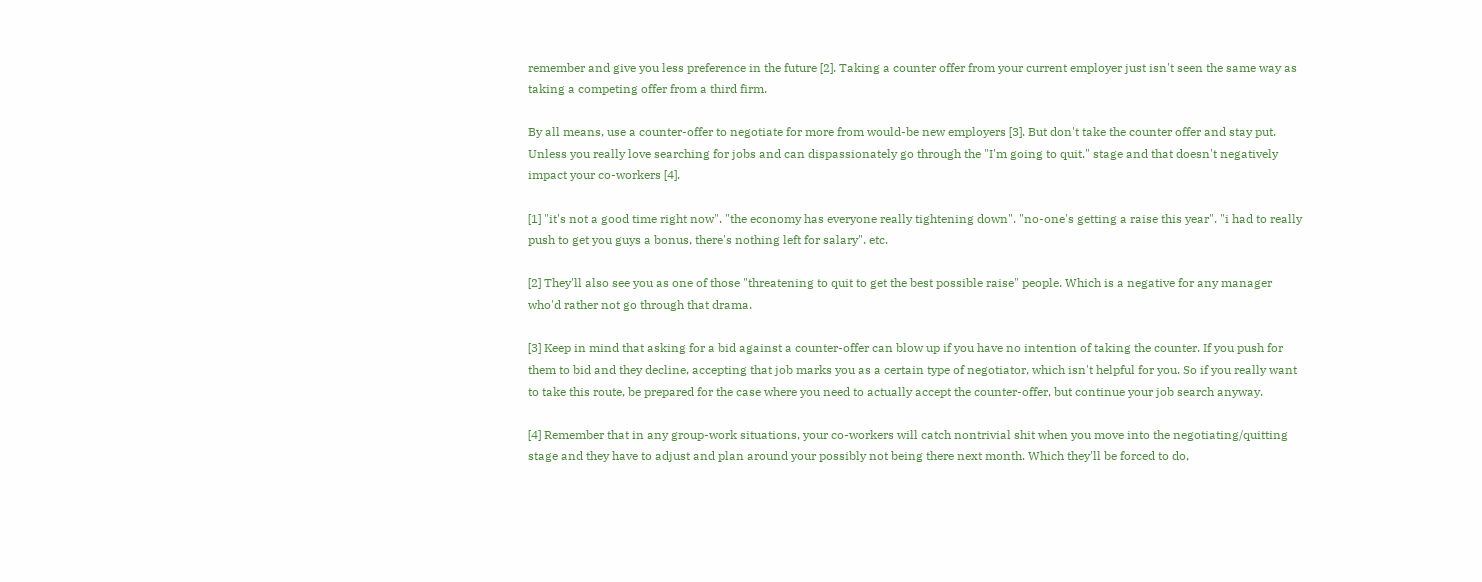remember and give you less preference in the future [2]. Taking a counter offer from your current employer just isn't seen the same way as taking a competing offer from a third firm.

By all means, use a counter-offer to negotiate for more from would-be new employers [3]. But don't take the counter offer and stay put. Unless you really love searching for jobs and can dispassionately go through the "I'm going to quit." stage and that doesn't negatively impact your co-workers [4].

[1] "it's not a good time right now". "the economy has everyone really tightening down". "no-one's getting a raise this year". "i had to really push to get you guys a bonus, there's nothing left for salary". etc.

[2] They'll also see you as one of those "threatening to quit to get the best possible raise" people. Which is a negative for any manager who'd rather not go through that drama.

[3] Keep in mind that asking for a bid against a counter-offer can blow up if you have no intention of taking the counter. If you push for them to bid and they decline, accepting that job marks you as a certain type of negotiator, which isn't helpful for you. So if you really want to take this route, be prepared for the case where you need to actually accept the counter-offer, but continue your job search anyway.

[4] Remember that in any group-work situations, your co-workers will catch nontrivial shit when you move into the negotiating/quitting stage and they have to adjust and plan around your possibly not being there next month. Which they'll be forced to do,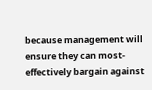because management will ensure they can most-effectively bargain against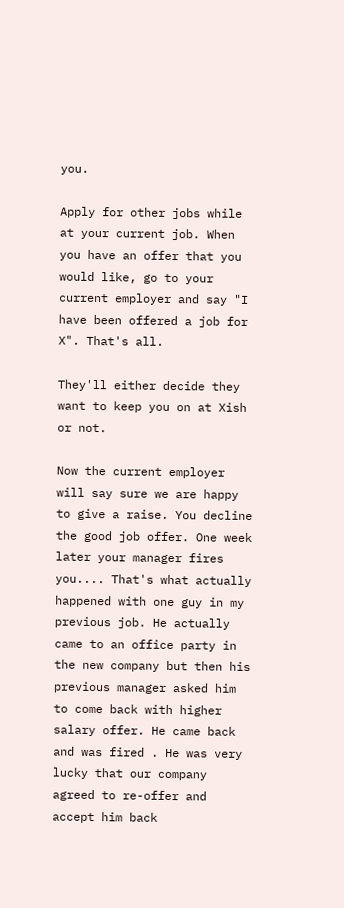you.

Apply for other jobs while at your current job. When you have an offer that you would like, go to your current employer and say "I have been offered a job for X". That's all.

They'll either decide they want to keep you on at Xish or not.

Now the current employer will say sure we are happy to give a raise. You decline the good job offer. One week later your manager fires you.... That's what actually happened with one guy in my previous job. He actually came to an office party in the new company but then his previous manager asked him to come back with higher salary offer. He came back and was fired . He was very lucky that our company agreed to re-offer and accept him back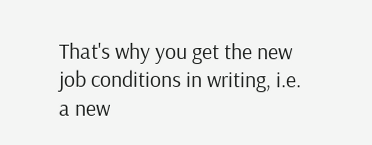That's why you get the new job conditions in writing, i.e. a new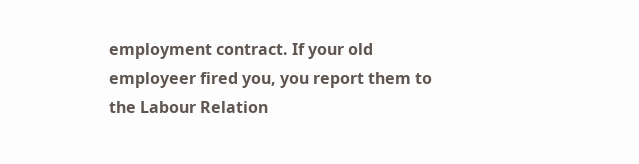employment contract. If your old employeer fired you, you report them to the Labour Relation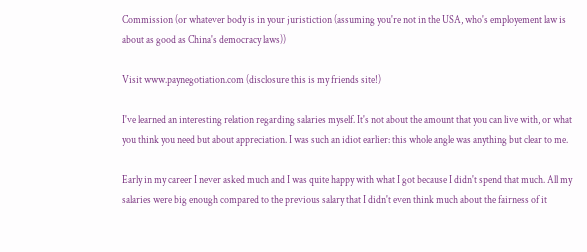Commission (or whatever body is in your juristiction (assuming you're not in the USA, who's employement law is about as good as China's democracy laws))

Visit www.paynegotiation.com (disclosure this is my friends site!)

I've learned an interesting relation regarding salaries myself. It's not about the amount that you can live with, or what you think you need but about appreciation. I was such an idiot earlier: this whole angle was anything but clear to me.

Early in my career I never asked much and I was quite happy with what I got because I didn't spend that much. All my salaries were big enough compared to the previous salary that I didn't even think much about the fairness of it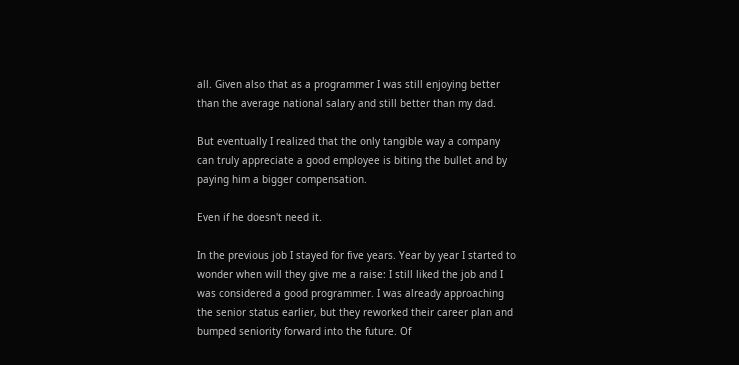all. Given also that as a programmer I was still enjoying better than the average national salary and still better than my dad.

But eventually I realized that the only tangible way a company can truly appreciate a good employee is biting the bullet and by paying him a bigger compensation.

Even if he doesn't need it.

In the previous job I stayed for five years. Year by year I started to wonder when will they give me a raise: I still liked the job and I was considered a good programmer. I was already approaching the senior status earlier, but they reworked their career plan and bumped seniority forward into the future. Of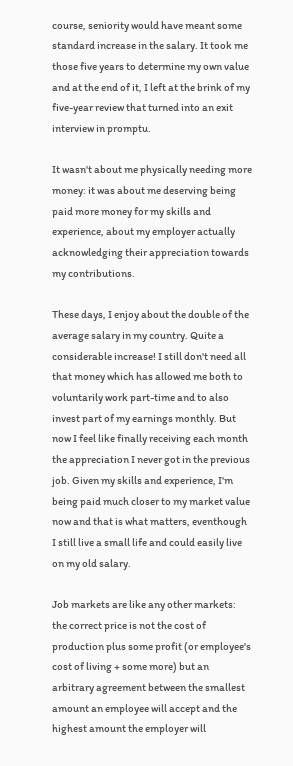course, seniority would have meant some standard increase in the salary. It took me those five years to determine my own value and at the end of it, I left at the brink of my five-year review that turned into an exit interview in promptu.

It wasn't about me physically needing more money: it was about me deserving being paid more money for my skills and experience, about my employer actually acknowledging their appreciation towards my contributions.

These days, I enjoy about the double of the average salary in my country. Quite a considerable increase! I still don't need all that money which has allowed me both to voluntarily work part-time and to also invest part of my earnings monthly. But now I feel like finally receiving each month the appreciation I never got in the previous job. Given my skills and experience, I'm being paid much closer to my market value now and that is what matters, eventhough I still live a small life and could easily live on my old salary.

Job markets are like any other markets: the correct price is not the cost of production plus some profit (or employee's cost of living + some more) but an arbitrary agreement between the smallest amount an employee will accept and the highest amount the employer will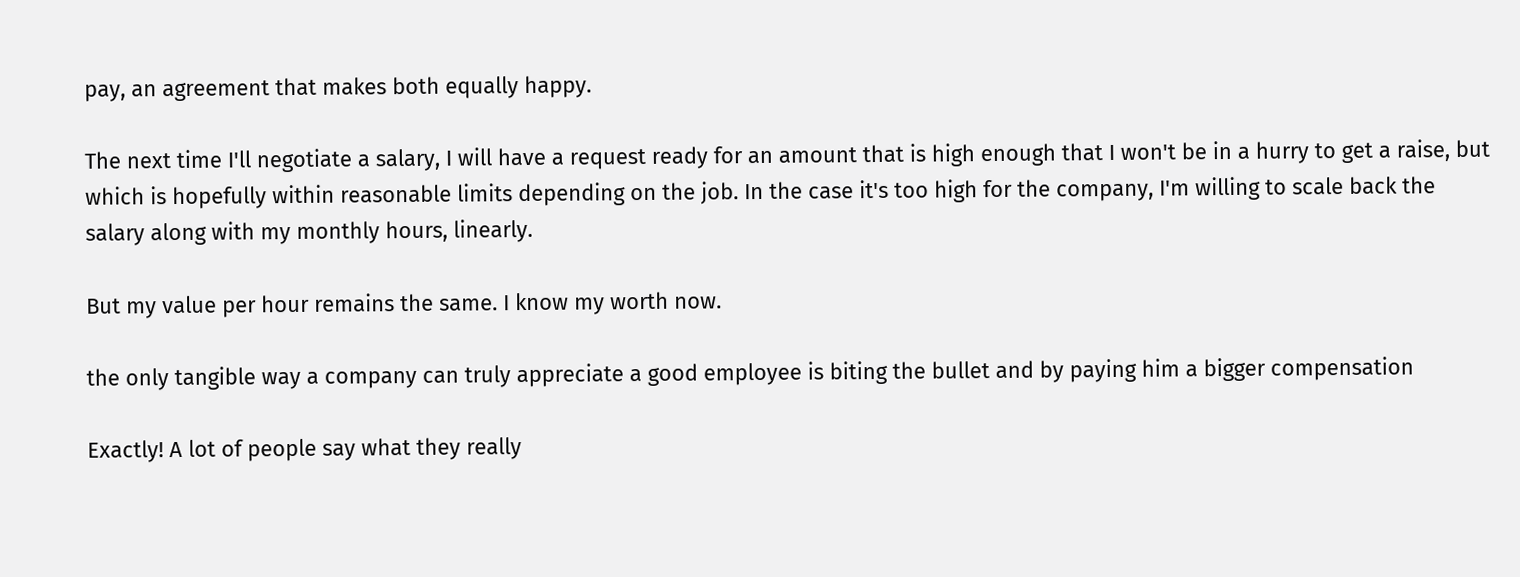pay, an agreement that makes both equally happy.

The next time I'll negotiate a salary, I will have a request ready for an amount that is high enough that I won't be in a hurry to get a raise, but which is hopefully within reasonable limits depending on the job. In the case it's too high for the company, I'm willing to scale back the salary along with my monthly hours, linearly.

But my value per hour remains the same. I know my worth now.

the only tangible way a company can truly appreciate a good employee is biting the bullet and by paying him a bigger compensation

Exactly! A lot of people say what they really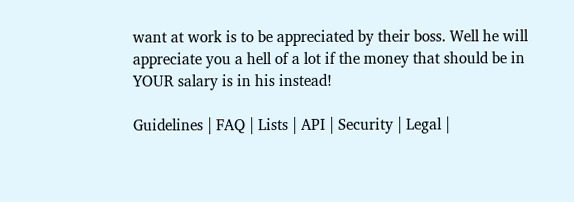want at work is to be appreciated by their boss. Well he will appreciate you a hell of a lot if the money that should be in YOUR salary is in his instead!

Guidelines | FAQ | Lists | API | Security | Legal |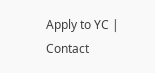Apply to YC | Contact